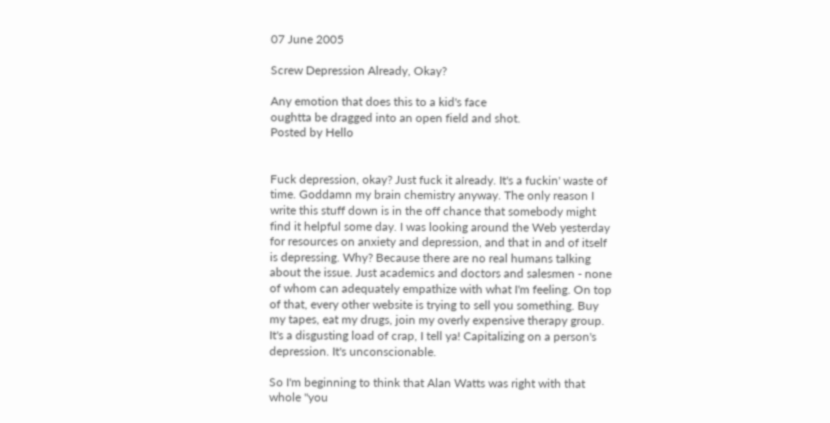07 June 2005

Screw Depression Already, Okay?

Any emotion that does this to a kid's face
oughtta be dragged into an open field and shot.
Posted by Hello


Fuck depression, okay? Just fuck it already. It's a fuckin' waste of time. Goddamn my brain chemistry anyway. The only reason I write this stuff down is in the off chance that somebody might find it helpful some day. I was looking around the Web yesterday for resources on anxiety and depression, and that in and of itself is depressing. Why? Because there are no real humans talking about the issue. Just academics and doctors and salesmen - none of whom can adequately empathize with what I'm feeling. On top of that, every other website is trying to sell you something. Buy my tapes, eat my drugs, join my overly expensive therapy group. It's a disgusting load of crap, I tell ya! Capitalizing on a person's depression. It's unconscionable.

So I'm beginning to think that Alan Watts was right with that whole "you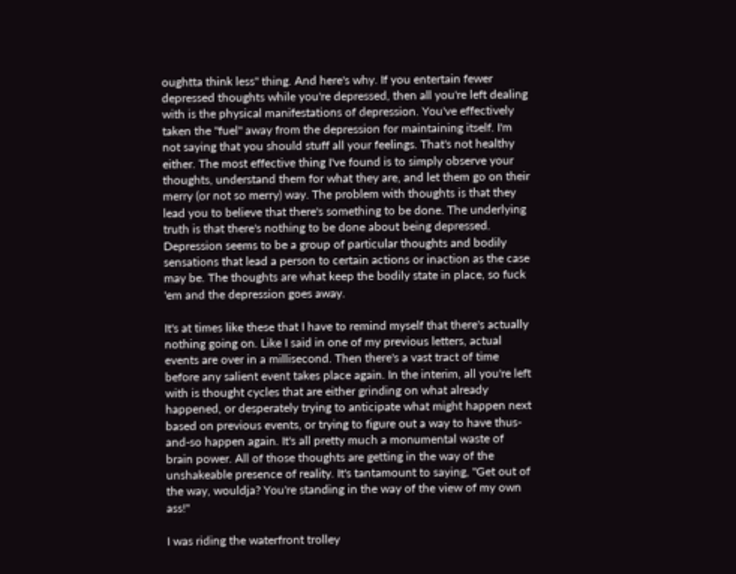oughtta think less" thing. And here's why. If you entertain fewer depressed thoughts while you're depressed, then all you're left dealing with is the physical manifestations of depression. You've effectively taken the "fuel" away from the depression for maintaining itself. I'm not saying that you should stuff all your feelings. That's not healthy either. The most effective thing I've found is to simply observe your thoughts, understand them for what they are, and let them go on their merry (or not so merry) way. The problem with thoughts is that they lead you to believe that there's something to be done. The underlying truth is that there's nothing to be done about being depressed. Depression seems to be a group of particular thoughts and bodily sensations that lead a person to certain actions or inaction as the case may be. The thoughts are what keep the bodily state in place, so fuck 'em and the depression goes away.

It's at times like these that I have to remind myself that there's actually nothing going on. Like I said in one of my previous letters, actual events are over in a millisecond. Then there's a vast tract of time before any salient event takes place again. In the interim, all you're left with is thought cycles that are either grinding on what already happened, or desperately trying to anticipate what might happen next based on previous events, or trying to figure out a way to have thus-and-so happen again. It's all pretty much a monumental waste of brain power. All of those thoughts are getting in the way of the unshakeable presence of reality. It's tantamount to saying, "Get out of the way, wouldja? You're standing in the way of the view of my own ass!"

I was riding the waterfront trolley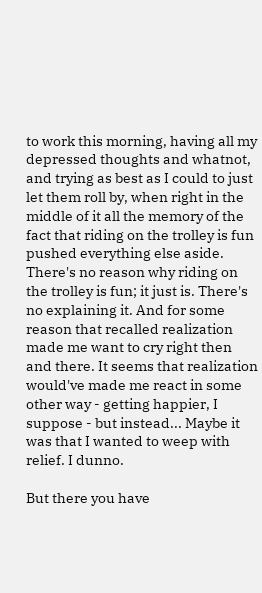to work this morning, having all my depressed thoughts and whatnot, and trying as best as I could to just let them roll by, when right in the middle of it all the memory of the fact that riding on the trolley is fun pushed everything else aside. There's no reason why riding on the trolley is fun; it just is. There's no explaining it. And for some reason that recalled realization made me want to cry right then and there. It seems that realization would've made me react in some other way - getting happier, I suppose - but instead... Maybe it was that I wanted to weep with relief. I dunno.

But there you have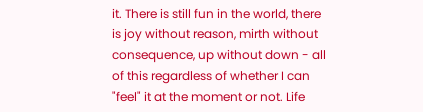it. There is still fun in the world, there is joy without reason, mirth without consequence, up without down - all of this regardless of whether I can "feel" it at the moment or not. Life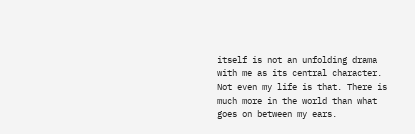itself is not an unfolding drama with me as its central character. Not even my life is that. There is much more in the world than what goes on between my ears.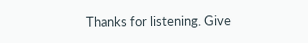Thanks for listening. Give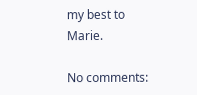my best to Marie.

No comments: